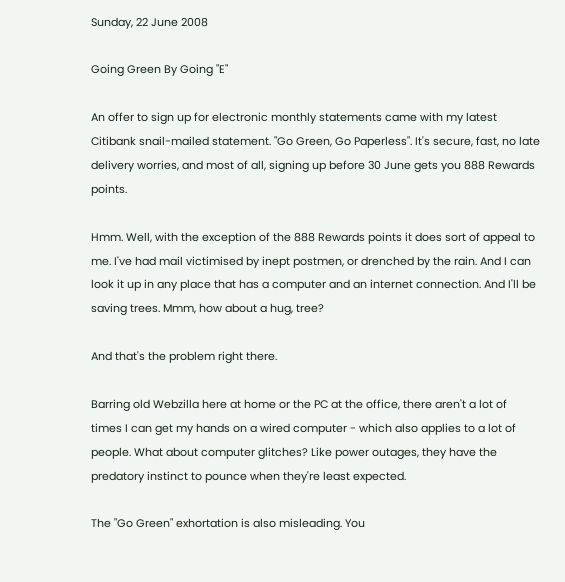Sunday, 22 June 2008

Going Green By Going "E"

An offer to sign up for electronic monthly statements came with my latest Citibank snail-mailed statement. "Go Green, Go Paperless". It's secure, fast, no late delivery worries, and most of all, signing up before 30 June gets you 888 Rewards points.

Hmm. Well, with the exception of the 888 Rewards points it does sort of appeal to me. I've had mail victimised by inept postmen, or drenched by the rain. And I can look it up in any place that has a computer and an internet connection. And I'll be saving trees. Mmm, how about a hug, tree?

And that's the problem right there.

Barring old Webzilla here at home or the PC at the office, there aren't a lot of times I can get my hands on a wired computer - which also applies to a lot of people. What about computer glitches? Like power outages, they have the predatory instinct to pounce when they're least expected.

The "Go Green" exhortation is also misleading. You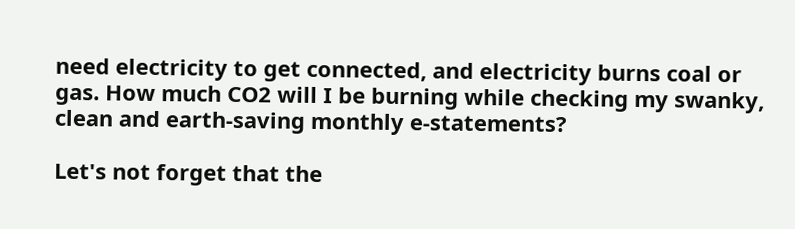need electricity to get connected, and electricity burns coal or gas. How much CO2 will I be burning while checking my swanky, clean and earth-saving monthly e-statements?

Let's not forget that the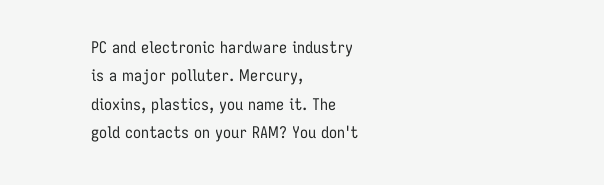PC and electronic hardware industry is a major polluter. Mercury, dioxins, plastics, you name it. The gold contacts on your RAM? You don't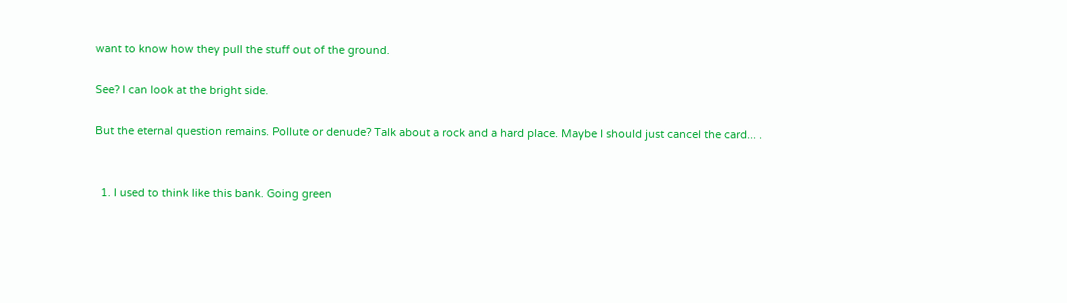want to know how they pull the stuff out of the ground.

See? I can look at the bright side.

But the eternal question remains. Pollute or denude? Talk about a rock and a hard place. Maybe I should just cancel the card... .


  1. I used to think like this bank. Going green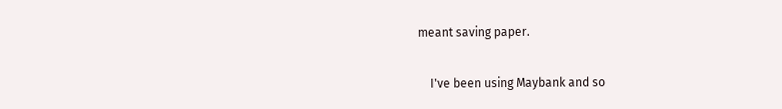meant saving paper.

    I've been using Maybank and so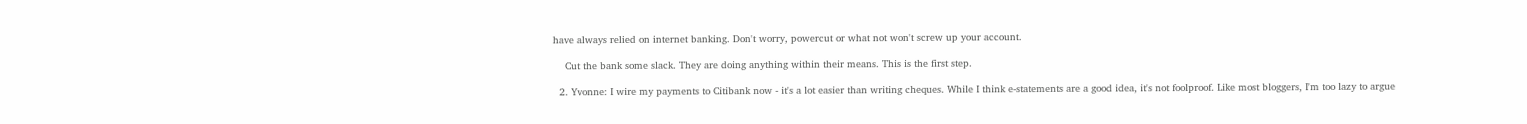have always relied on internet banking. Don't worry, powercut or what not won't screw up your account.

    Cut the bank some slack. They are doing anything within their means. This is the first step.

  2. Yvonne: I wire my payments to Citibank now - it's a lot easier than writing cheques. While I think e-statements are a good idea, it's not foolproof. Like most bloggers, I'm too lazy to argue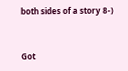both sides of a story 8-)


Got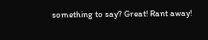something to say? Great! Rant away!